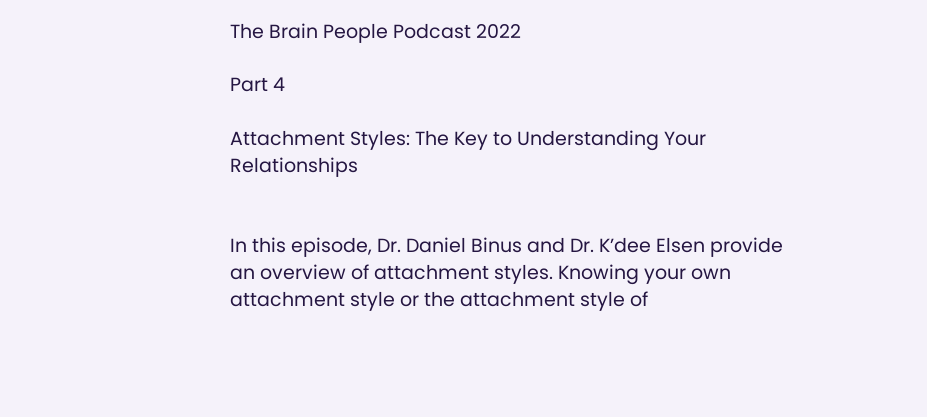The Brain People Podcast 2022

Part 4

Attachment Styles: The Key to Understanding Your Relationships


In this episode, Dr. Daniel Binus and Dr. K’dee Elsen provide an overview of attachment styles. Knowing your own attachment style or the attachment style of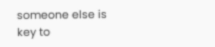someone else is key to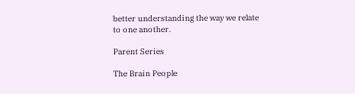better understanding the way we relate to one another.

Parent Series

The Brain People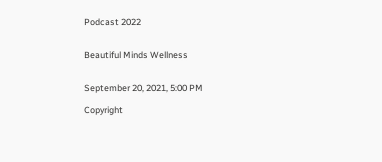Podcast 2022


Beautiful Minds Wellness


September 20, 2021, 5:00 PM

Copyright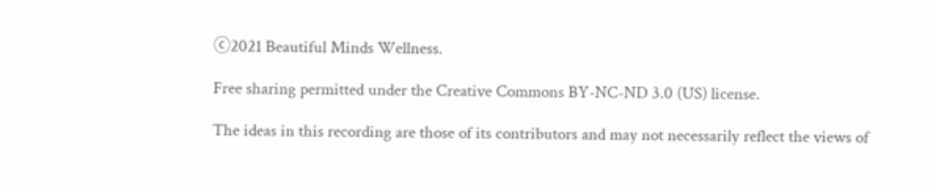ⓒ2021 Beautiful Minds Wellness.

Free sharing permitted under the Creative Commons BY-NC-ND 3.0 (US) license.

The ideas in this recording are those of its contributors and may not necessarily reflect the views of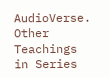AudioVerse.
Other Teachings in Series